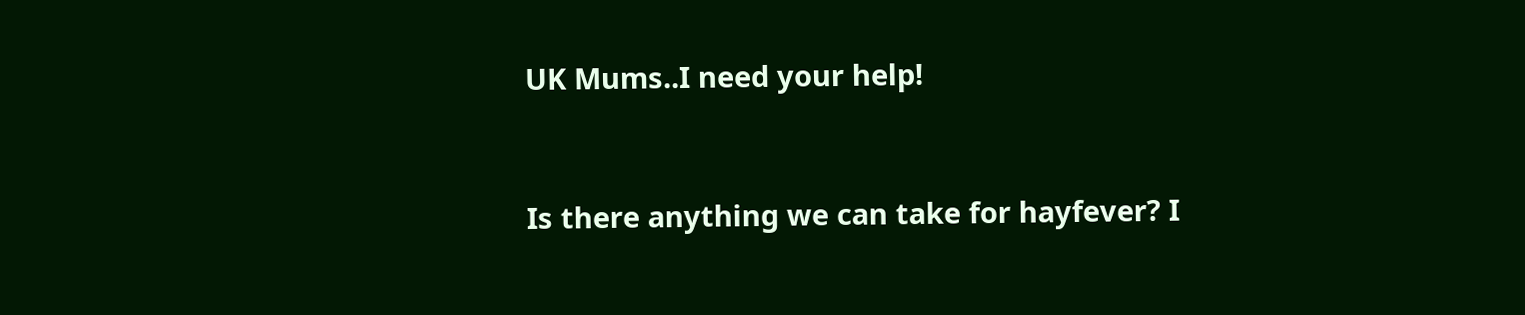UK Mums..I need your help!


Is there anything we can take for hayfever? I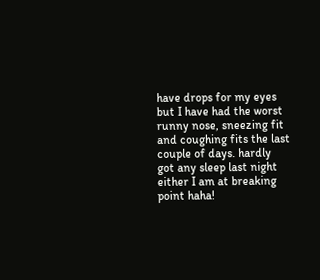have drops for my eyes but I have had the worst runny nose, sneezing fit and coughing fits the last couple of days. hardly got any sleep last night either I am at breaking point haha!